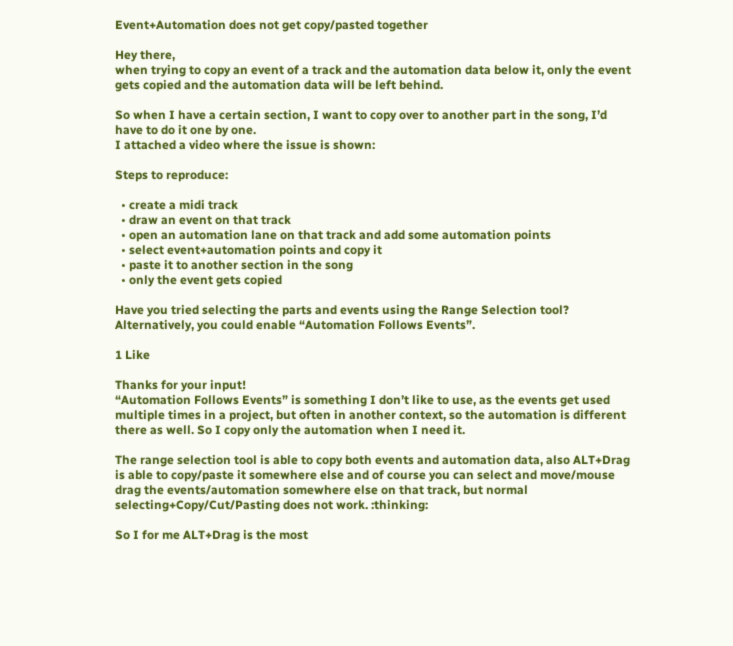Event+Automation does not get copy/pasted together

Hey there,
when trying to copy an event of a track and the automation data below it, only the event gets copied and the automation data will be left behind.

So when I have a certain section, I want to copy over to another part in the song, I’d have to do it one by one.
I attached a video where the issue is shown:

Steps to reproduce:

  • create a midi track
  • draw an event on that track
  • open an automation lane on that track and add some automation points
  • select event+automation points and copy it
  • paste it to another section in the song
  • only the event gets copied

Have you tried selecting the parts and events using the Range Selection tool?
Alternatively, you could enable “Automation Follows Events”.

1 Like

Thanks for your input!
“Automation Follows Events” is something I don’t like to use, as the events get used multiple times in a project, but often in another context, so the automation is different there as well. So I copy only the automation when I need it.

The range selection tool is able to copy both events and automation data, also ALT+Drag is able to copy/paste it somewhere else and of course you can select and move/mouse drag the events/automation somewhere else on that track, but normal selecting+Copy/Cut/Pasting does not work. :thinking:

So I for me ALT+Drag is the most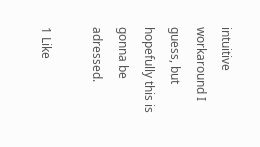intuitive workaround I guess, but hopefully this is gonna be adressed.

1 Like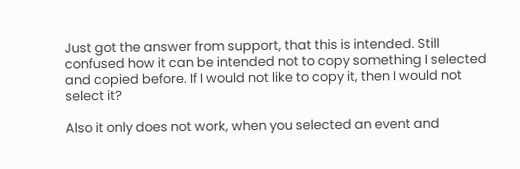Just got the answer from support, that this is intended. Still confused how it can be intended not to copy something I selected and copied before. If I would not like to copy it, then I would not select it?

Also it only does not work, when you selected an event and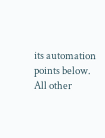its automation points below. All other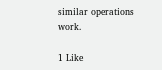similar operations work.

1 Like